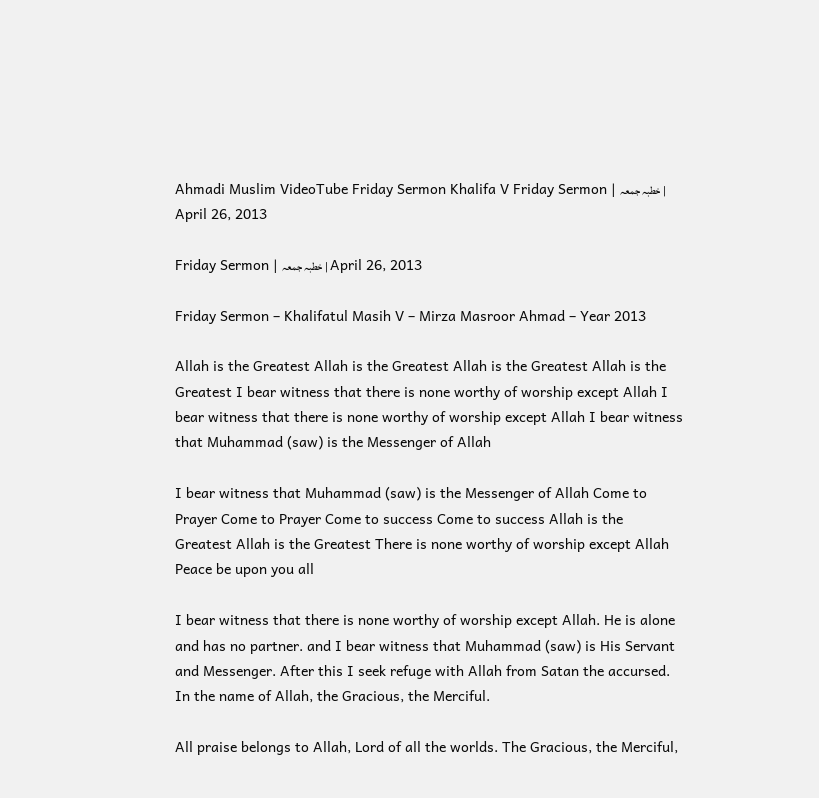Ahmadi Muslim VideoTube Friday Sermon Khalifa V Friday Sermon | خطبہ جمعہ | April 26, 2013

Friday Sermon | خطبہ جمعہ | April 26, 2013

Friday Sermon – Khalifatul Masih V – Mirza Masroor Ahmad – Year 2013

Allah is the Greatest Allah is the Greatest Allah is the Greatest Allah is the Greatest I bear witness that there is none worthy of worship except Allah I bear witness that there is none worthy of worship except Allah I bear witness that Muhammad (saw) is the Messenger of Allah

I bear witness that Muhammad (saw) is the Messenger of Allah Come to Prayer Come to Prayer Come to success Come to success Allah is the Greatest Allah is the Greatest There is none worthy of worship except Allah Peace be upon you all

I bear witness that there is none worthy of worship except Allah. He is alone and has no partner. and I bear witness that Muhammad (saw) is His Servant and Messenger. After this I seek refuge with Allah from Satan the accursed. In the name of Allah, the Gracious, the Merciful.

All praise belongs to Allah, Lord of all the worlds. The Gracious, the Merciful,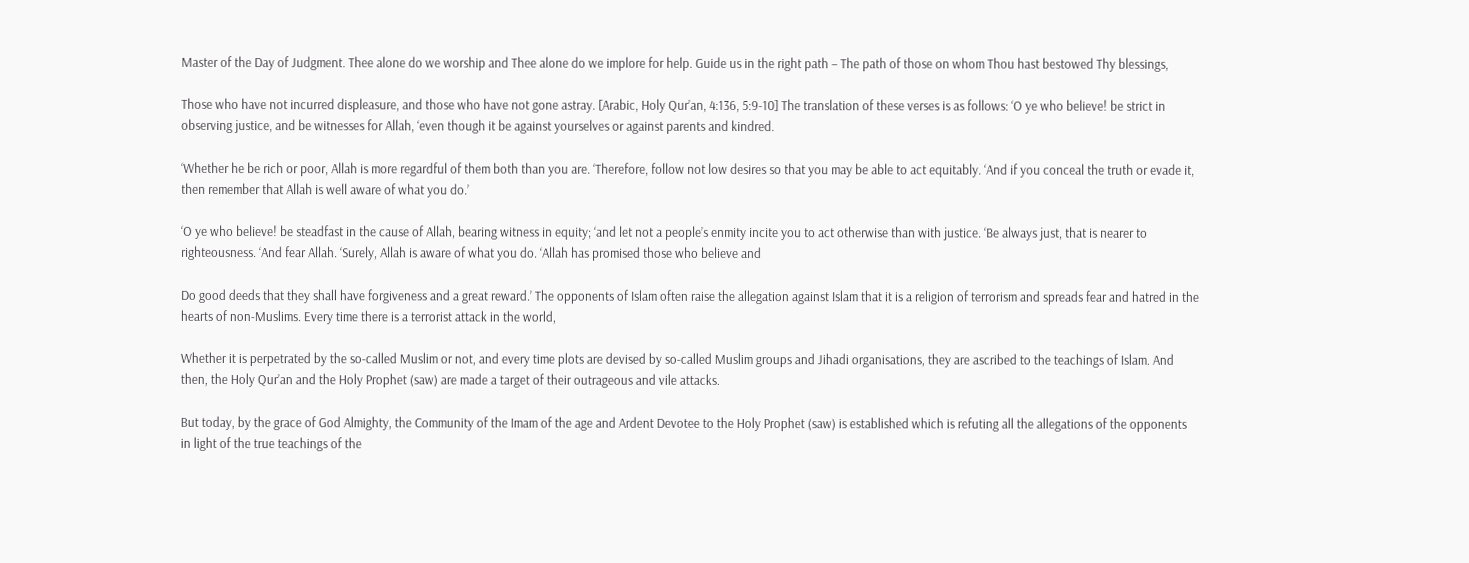Master of the Day of Judgment. Thee alone do we worship and Thee alone do we implore for help. Guide us in the right path – The path of those on whom Thou hast bestowed Thy blessings,

Those who have not incurred displeasure, and those who have not gone astray. [Arabic, Holy Qur’an, 4:136, 5:9-10] The translation of these verses is as follows: ‘O ye who believe! be strict in observing justice, and be witnesses for Allah, ‘even though it be against yourselves or against parents and kindred.

‘Whether he be rich or poor, Allah is more regardful of them both than you are. ‘Therefore, follow not low desires so that you may be able to act equitably. ‘And if you conceal the truth or evade it, then remember that Allah is well aware of what you do.’

‘O ye who believe! be steadfast in the cause of Allah, bearing witness in equity; ‘and let not a people’s enmity incite you to act otherwise than with justice. ‘Be always just, that is nearer to righteousness. ‘And fear Allah. ‘Surely, Allah is aware of what you do. ‘Allah has promised those who believe and

Do good deeds that they shall have forgiveness and a great reward.’ The opponents of Islam often raise the allegation against Islam that it is a religion of terrorism and spreads fear and hatred in the hearts of non-Muslims. Every time there is a terrorist attack in the world,

Whether it is perpetrated by the so-called Muslim or not, and every time plots are devised by so-called Muslim groups and Jihadi organisations, they are ascribed to the teachings of Islam. And then, the Holy Qur’an and the Holy Prophet (saw) are made a target of their outrageous and vile attacks.

But today, by the grace of God Almighty, the Community of the Imam of the age and Ardent Devotee to the Holy Prophet (saw) is established which is refuting all the allegations of the opponents in light of the true teachings of the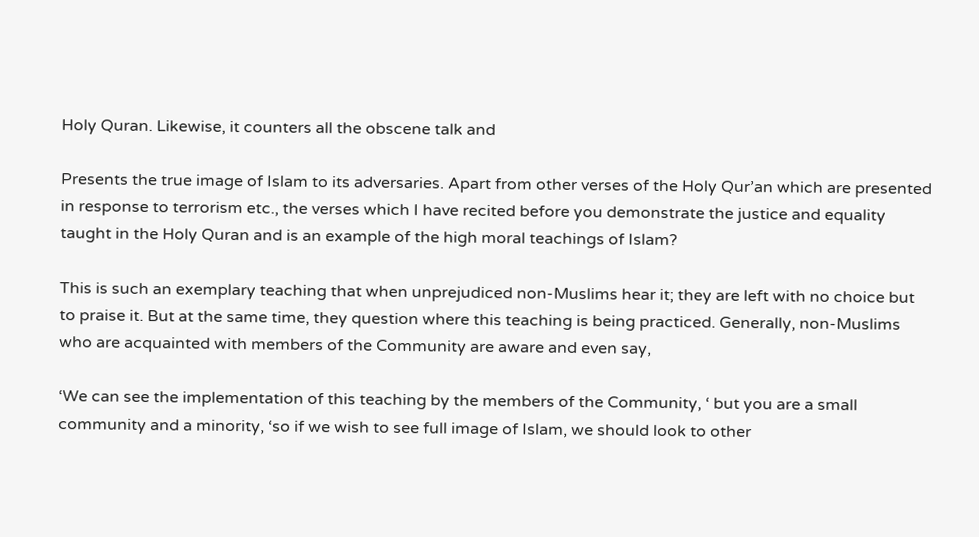Holy Quran. Likewise, it counters all the obscene talk and

Presents the true image of Islam to its adversaries. Apart from other verses of the Holy Qur’an which are presented in response to terrorism etc., the verses which I have recited before you demonstrate the justice and equality taught in the Holy Quran and is an example of the high moral teachings of Islam?

This is such an exemplary teaching that when unprejudiced non-Muslims hear it; they are left with no choice but to praise it. But at the same time, they question where this teaching is being practiced. Generally, non-Muslims who are acquainted with members of the Community are aware and even say,

‘We can see the implementation of this teaching by the members of the Community, ‘ but you are a small community and a minority, ‘so if we wish to see full image of Islam, we should look to other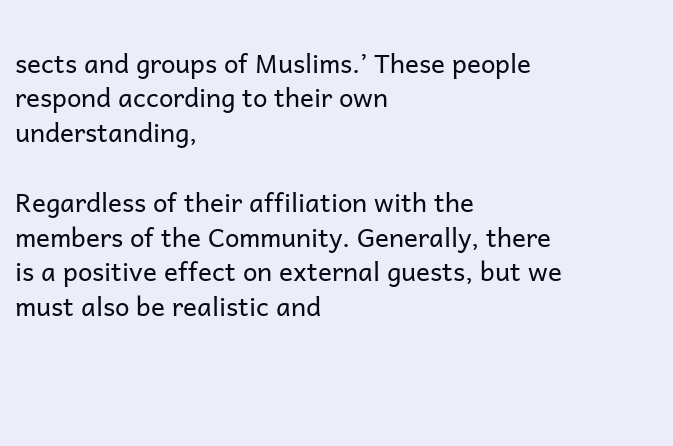sects and groups of Muslims.’ These people respond according to their own understanding,

Regardless of their affiliation with the members of the Community. Generally, there is a positive effect on external guests, but we must also be realistic and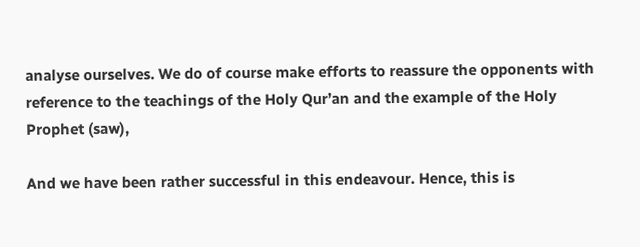analyse ourselves. We do of course make efforts to reassure the opponents with reference to the teachings of the Holy Qur’an and the example of the Holy Prophet (saw),

And we have been rather successful in this endeavour. Hence, this is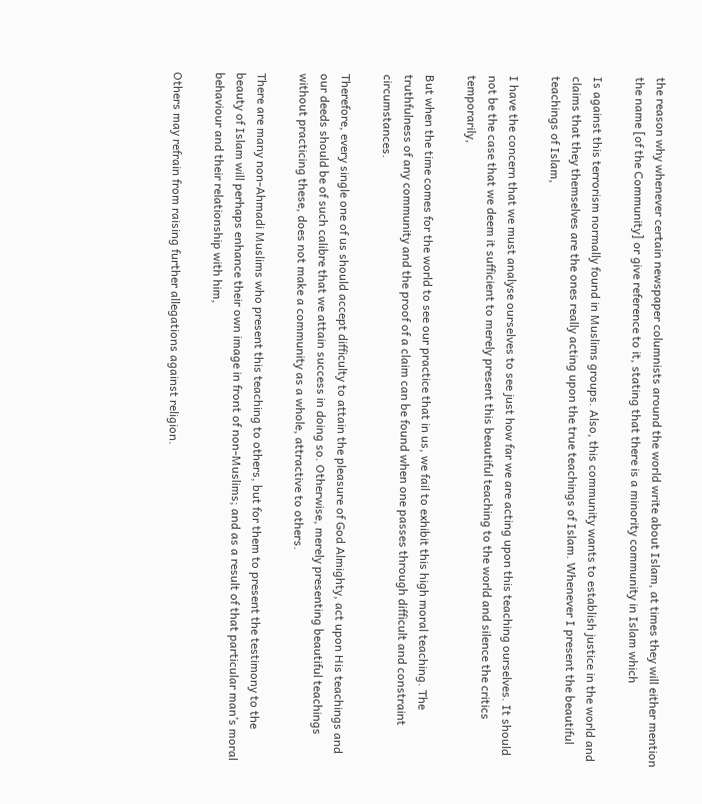the reason why whenever certain newspaper columnists around the world write about Islam, at times they will either mention the name [of the Community] or give reference to it, stating that there is a minority community in Islam which

Is against this terrorism normally found in Muslims groups. Also, this community wants to establish justice in the world and claims that they themselves are the ones really acting upon the true teachings of Islam. Whenever I present the beautiful teachings of Islam,

I have the concern that we must analyse ourselves to see just how far we are acting upon this teaching ourselves. It should not be the case that we deem it sufficient to merely present this beautiful teaching to the world and silence the critics temporarily,

But when the time comes for the world to see our practice that in us, we fail to exhibit this high moral teaching. The truthfulness of any community and the proof of a claim can be found when one passes through difficult and constraint circumstances.

Therefore, every single one of us should accept difficulty to attain the pleasure of God Almighty, act upon His teachings and our deeds should be of such calibre that we attain success in doing so. Otherwise, merely presenting beautiful teachings without practicing these, does not make a community as a whole, attractive to others.

There are many non-Ahmadi Muslims who present this teaching to others, but for them to present the testimony to the beauty of Islam will perhaps enhance their own image in front of non-Muslims; and as a result of that particular man’s moral behaviour and their relationship with him,

Others may refrain from raising further allegations against religion.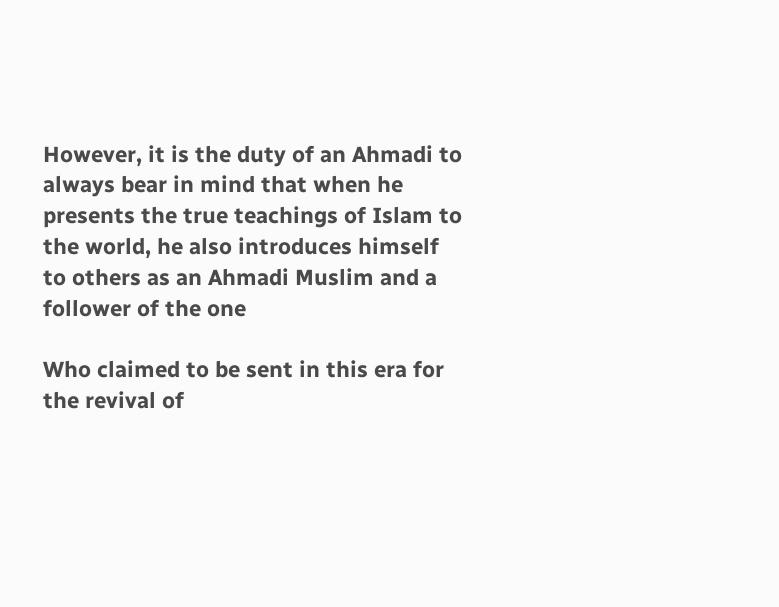However, it is the duty of an Ahmadi to always bear in mind that when he presents the true teachings of Islam to the world, he also introduces himself to others as an Ahmadi Muslim and a follower of the one

Who claimed to be sent in this era for the revival of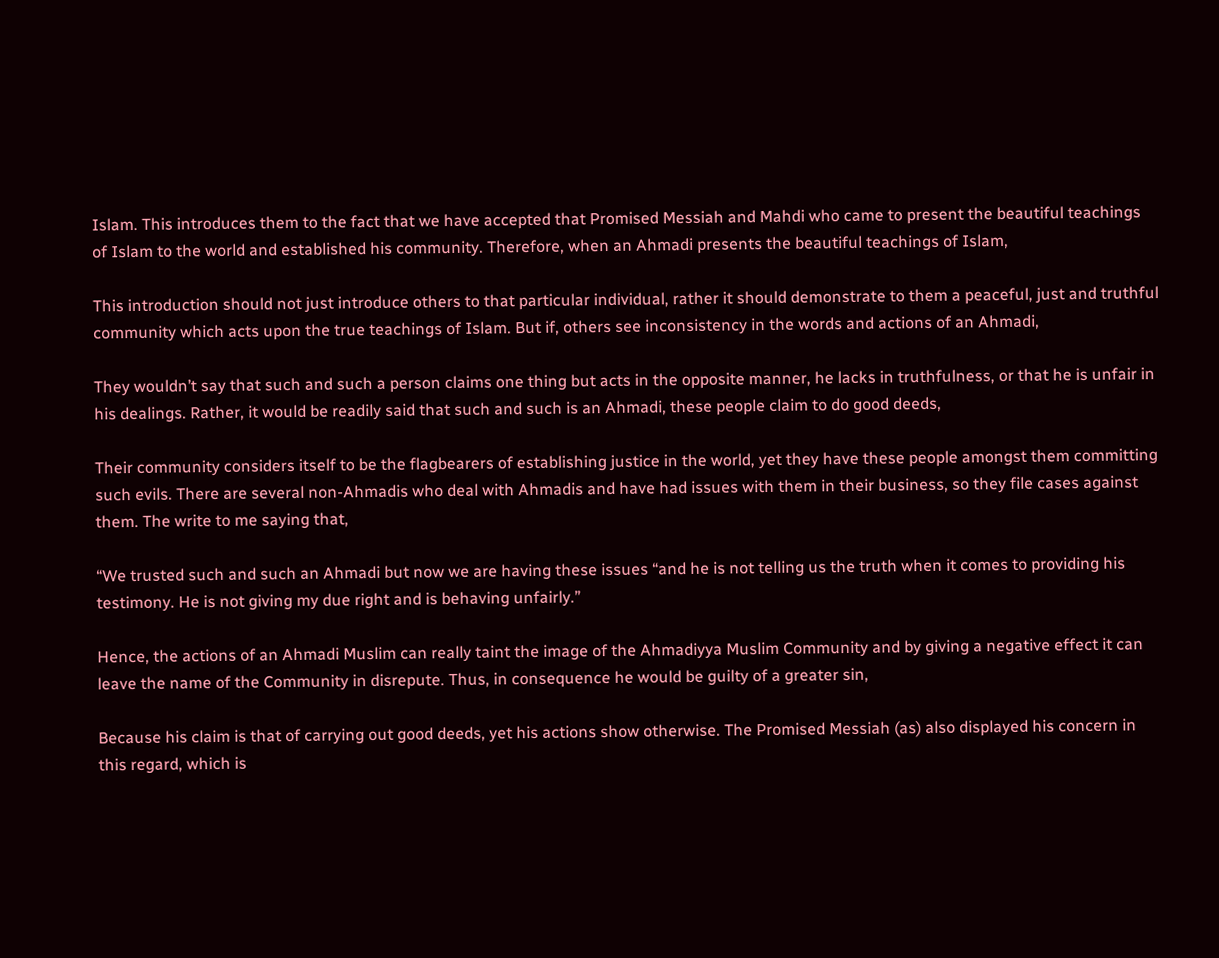Islam. This introduces them to the fact that we have accepted that Promised Messiah and Mahdi who came to present the beautiful teachings of Islam to the world and established his community. Therefore, when an Ahmadi presents the beautiful teachings of Islam,

This introduction should not just introduce others to that particular individual, rather it should demonstrate to them a peaceful, just and truthful community which acts upon the true teachings of Islam. But if, others see inconsistency in the words and actions of an Ahmadi,

They wouldn’t say that such and such a person claims one thing but acts in the opposite manner, he lacks in truthfulness, or that he is unfair in his dealings. Rather, it would be readily said that such and such is an Ahmadi, these people claim to do good deeds,

Their community considers itself to be the flagbearers of establishing justice in the world, yet they have these people amongst them committing such evils. There are several non-Ahmadis who deal with Ahmadis and have had issues with them in their business, so they file cases against them. The write to me saying that,

“We trusted such and such an Ahmadi but now we are having these issues “and he is not telling us the truth when it comes to providing his testimony. He is not giving my due right and is behaving unfairly.”

Hence, the actions of an Ahmadi Muslim can really taint the image of the Ahmadiyya Muslim Community and by giving a negative effect it can leave the name of the Community in disrepute. Thus, in consequence he would be guilty of a greater sin,

Because his claim is that of carrying out good deeds, yet his actions show otherwise. The Promised Messiah (as) also displayed his concern in this regard, which is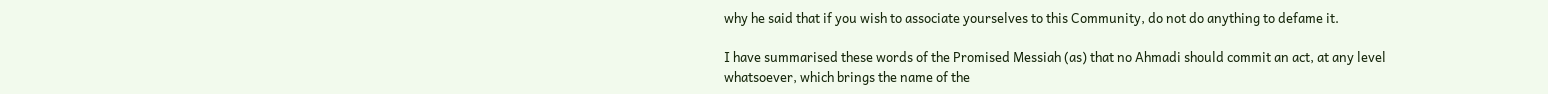why he said that if you wish to associate yourselves to this Community, do not do anything to defame it.

I have summarised these words of the Promised Messiah (as) that no Ahmadi should commit an act, at any level whatsoever, which brings the name of the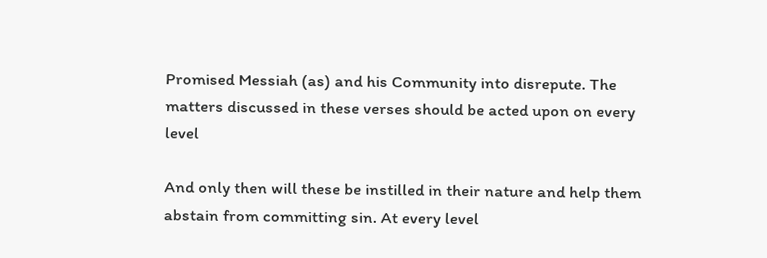Promised Messiah (as) and his Community into disrepute. The matters discussed in these verses should be acted upon on every level

And only then will these be instilled in their nature and help them abstain from committing sin. At every level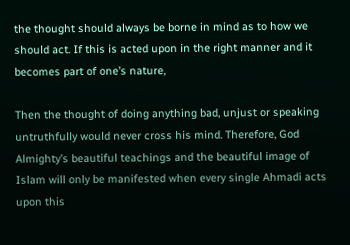the thought should always be borne in mind as to how we should act. If this is acted upon in the right manner and it becomes part of one’s nature,

Then the thought of doing anything bad, unjust or speaking untruthfully would never cross his mind. Therefore, God Almighty’s beautiful teachings and the beautiful image of Islam will only be manifested when every single Ahmadi acts upon this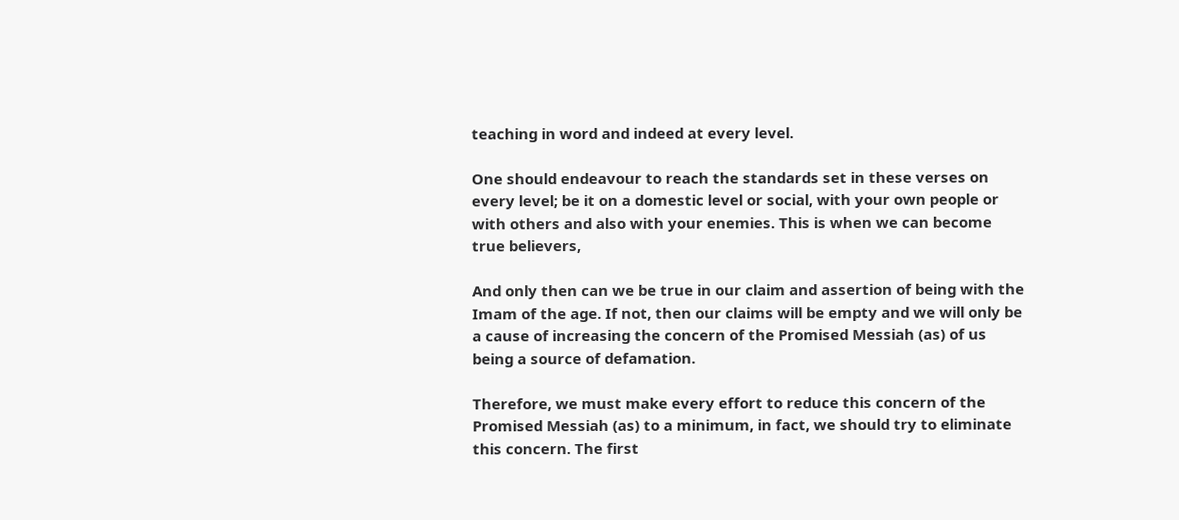teaching in word and indeed at every level.

One should endeavour to reach the standards set in these verses on every level; be it on a domestic level or social, with your own people or with others and also with your enemies. This is when we can become true believers,

And only then can we be true in our claim and assertion of being with the Imam of the age. If not, then our claims will be empty and we will only be a cause of increasing the concern of the Promised Messiah (as) of us being a source of defamation.

Therefore, we must make every effort to reduce this concern of the Promised Messiah (as) to a minimum, in fact, we should try to eliminate this concern. The first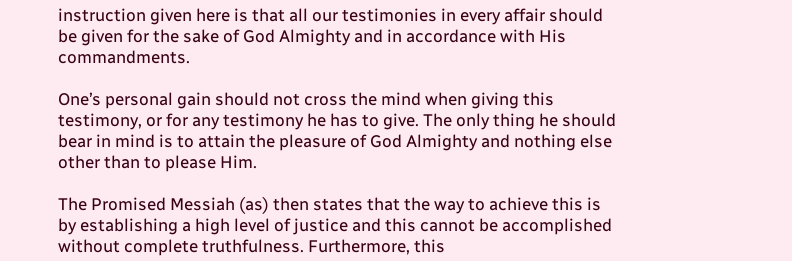instruction given here is that all our testimonies in every affair should be given for the sake of God Almighty and in accordance with His commandments.

One’s personal gain should not cross the mind when giving this testimony, or for any testimony he has to give. The only thing he should bear in mind is to attain the pleasure of God Almighty and nothing else other than to please Him.

The Promised Messiah (as) then states that the way to achieve this is by establishing a high level of justice and this cannot be accomplished without complete truthfulness. Furthermore, this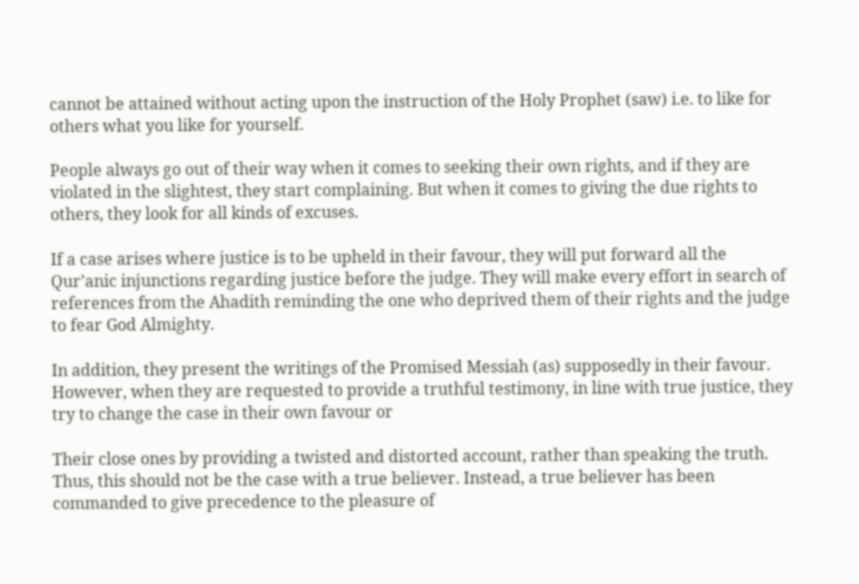cannot be attained without acting upon the instruction of the Holy Prophet (saw) i.e. to like for others what you like for yourself.

People always go out of their way when it comes to seeking their own rights, and if they are violated in the slightest, they start complaining. But when it comes to giving the due rights to others, they look for all kinds of excuses.

If a case arises where justice is to be upheld in their favour, they will put forward all the Qur’anic injunctions regarding justice before the judge. They will make every effort in search of references from the Ahadith reminding the one who deprived them of their rights and the judge to fear God Almighty.

In addition, they present the writings of the Promised Messiah (as) supposedly in their favour. However, when they are requested to provide a truthful testimony, in line with true justice, they try to change the case in their own favour or

Their close ones by providing a twisted and distorted account, rather than speaking the truth. Thus, this should not be the case with a true believer. Instead, a true believer has been commanded to give precedence to the pleasure of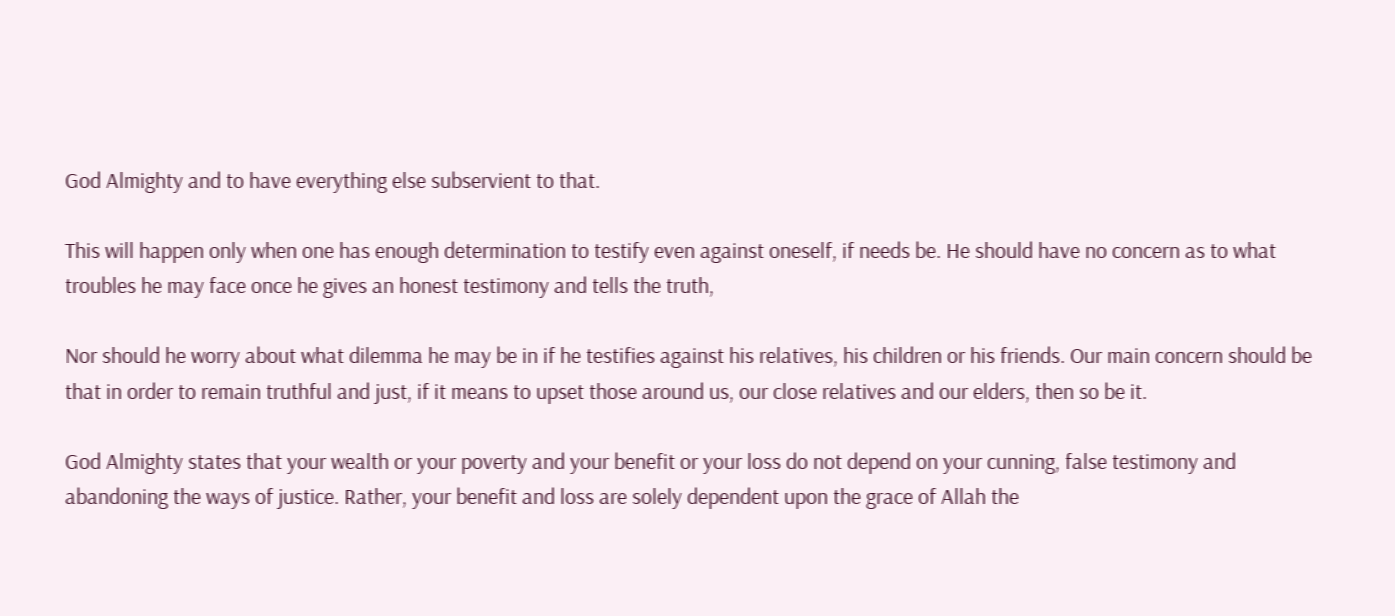God Almighty and to have everything else subservient to that.

This will happen only when one has enough determination to testify even against oneself, if needs be. He should have no concern as to what troubles he may face once he gives an honest testimony and tells the truth,

Nor should he worry about what dilemma he may be in if he testifies against his relatives, his children or his friends. Our main concern should be that in order to remain truthful and just, if it means to upset those around us, our close relatives and our elders, then so be it.

God Almighty states that your wealth or your poverty and your benefit or your loss do not depend on your cunning, false testimony and abandoning the ways of justice. Rather, your benefit and loss are solely dependent upon the grace of Allah the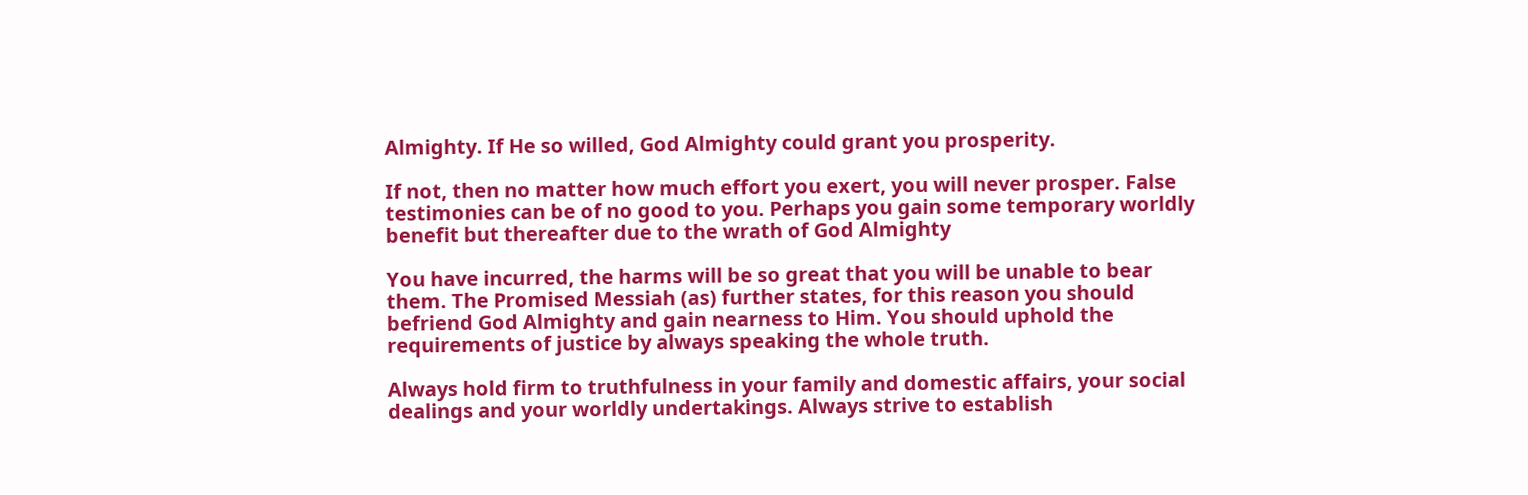Almighty. If He so willed, God Almighty could grant you prosperity.

If not, then no matter how much effort you exert, you will never prosper. False testimonies can be of no good to you. Perhaps you gain some temporary worldly benefit but thereafter due to the wrath of God Almighty

You have incurred, the harms will be so great that you will be unable to bear them. The Promised Messiah (as) further states, for this reason you should befriend God Almighty and gain nearness to Him. You should uphold the requirements of justice by always speaking the whole truth.

Always hold firm to truthfulness in your family and domestic affairs, your social dealings and your worldly undertakings. Always strive to establish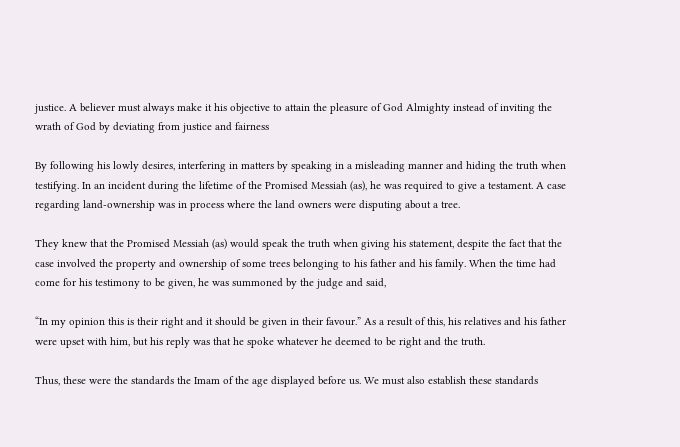justice. A believer must always make it his objective to attain the pleasure of God Almighty instead of inviting the wrath of God by deviating from justice and fairness

By following his lowly desires, interfering in matters by speaking in a misleading manner and hiding the truth when testifying. In an incident during the lifetime of the Promised Messiah (as), he was required to give a testament. A case regarding land-ownership was in process where the land owners were disputing about a tree.

They knew that the Promised Messiah (as) would speak the truth when giving his statement, despite the fact that the case involved the property and ownership of some trees belonging to his father and his family. When the time had come for his testimony to be given, he was summoned by the judge and said,

“In my opinion this is their right and it should be given in their favour.” As a result of this, his relatives and his father were upset with him, but his reply was that he spoke whatever he deemed to be right and the truth.

Thus, these were the standards the Imam of the age displayed before us. We must also establish these standards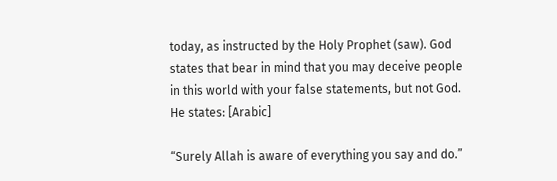today, as instructed by the Holy Prophet (saw). God states that bear in mind that you may deceive people in this world with your false statements, but not God. He states: [Arabic]

“Surely Allah is aware of everything you say and do.”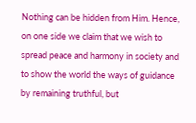Nothing can be hidden from Him. Hence, on one side we claim that we wish to spread peace and harmony in society and to show the world the ways of guidance by remaining truthful, but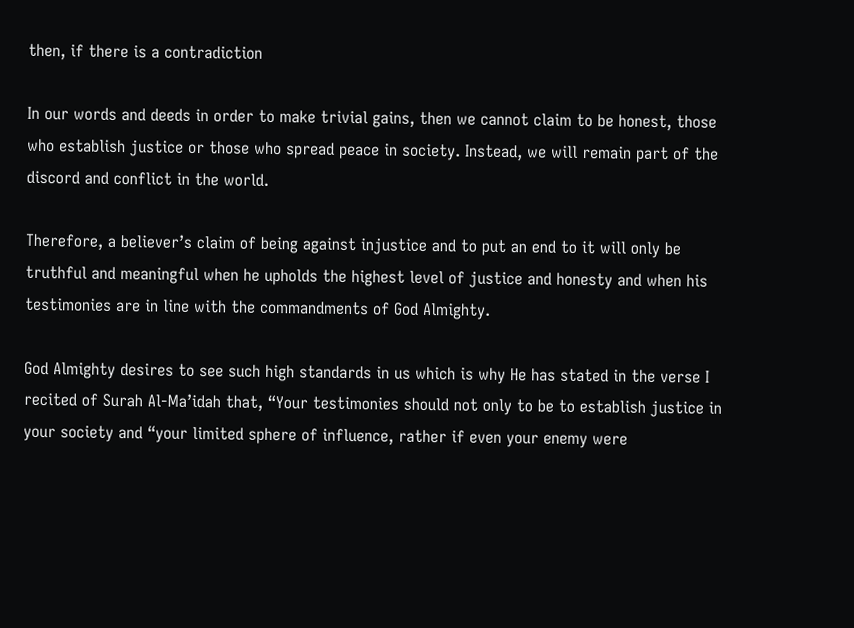then, if there is a contradiction

In our words and deeds in order to make trivial gains, then we cannot claim to be honest, those who establish justice or those who spread peace in society. Instead, we will remain part of the discord and conflict in the world.

Therefore, a believer’s claim of being against injustice and to put an end to it will only be truthful and meaningful when he upholds the highest level of justice and honesty and when his testimonies are in line with the commandments of God Almighty.

God Almighty desires to see such high standards in us which is why He has stated in the verse I recited of Surah Al-Ma’idah that, “Your testimonies should not only to be to establish justice in your society and “your limited sphere of influence, rather if even your enemy were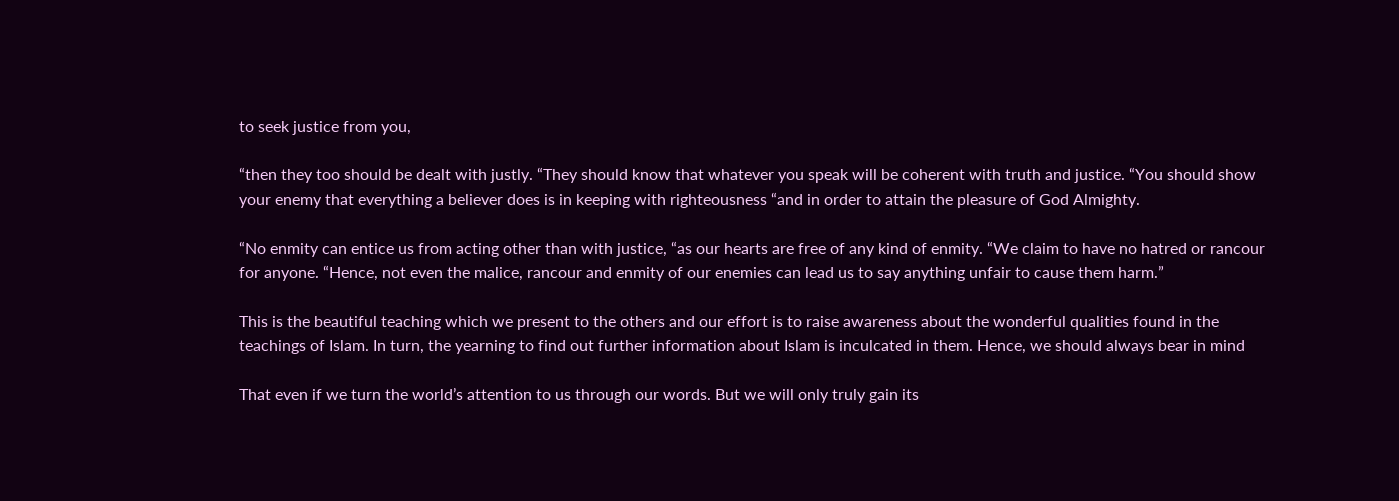to seek justice from you,

“then they too should be dealt with justly. “They should know that whatever you speak will be coherent with truth and justice. “You should show your enemy that everything a believer does is in keeping with righteousness “and in order to attain the pleasure of God Almighty.

“No enmity can entice us from acting other than with justice, “as our hearts are free of any kind of enmity. “We claim to have no hatred or rancour for anyone. “Hence, not even the malice, rancour and enmity of our enemies can lead us to say anything unfair to cause them harm.”

This is the beautiful teaching which we present to the others and our effort is to raise awareness about the wonderful qualities found in the teachings of Islam. In turn, the yearning to find out further information about Islam is inculcated in them. Hence, we should always bear in mind

That even if we turn the world’s attention to us through our words. But we will only truly gain its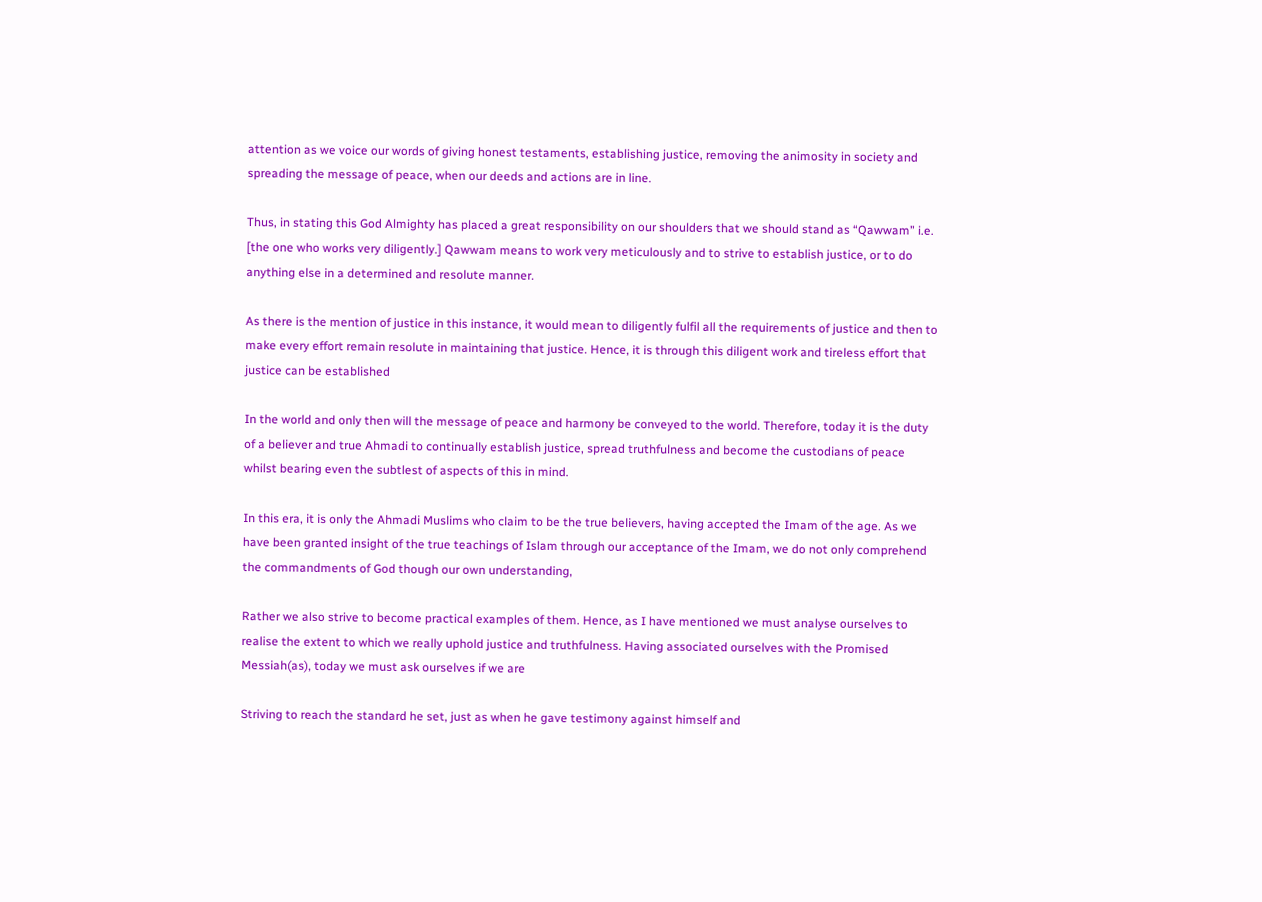attention as we voice our words of giving honest testaments, establishing justice, removing the animosity in society and spreading the message of peace, when our deeds and actions are in line.

Thus, in stating this God Almighty has placed a great responsibility on our shoulders that we should stand as “Qawwam” i.e. [the one who works very diligently.] Qawwam means to work very meticulously and to strive to establish justice, or to do anything else in a determined and resolute manner.

As there is the mention of justice in this instance, it would mean to diligently fulfil all the requirements of justice and then to make every effort remain resolute in maintaining that justice. Hence, it is through this diligent work and tireless effort that justice can be established

In the world and only then will the message of peace and harmony be conveyed to the world. Therefore, today it is the duty of a believer and true Ahmadi to continually establish justice, spread truthfulness and become the custodians of peace whilst bearing even the subtlest of aspects of this in mind.

In this era, it is only the Ahmadi Muslims who claim to be the true believers, having accepted the Imam of the age. As we have been granted insight of the true teachings of Islam through our acceptance of the Imam, we do not only comprehend the commandments of God though our own understanding,

Rather we also strive to become practical examples of them. Hence, as I have mentioned we must analyse ourselves to realise the extent to which we really uphold justice and truthfulness. Having associated ourselves with the Promised Messiah(as), today we must ask ourselves if we are

Striving to reach the standard he set, just as when he gave testimony against himself and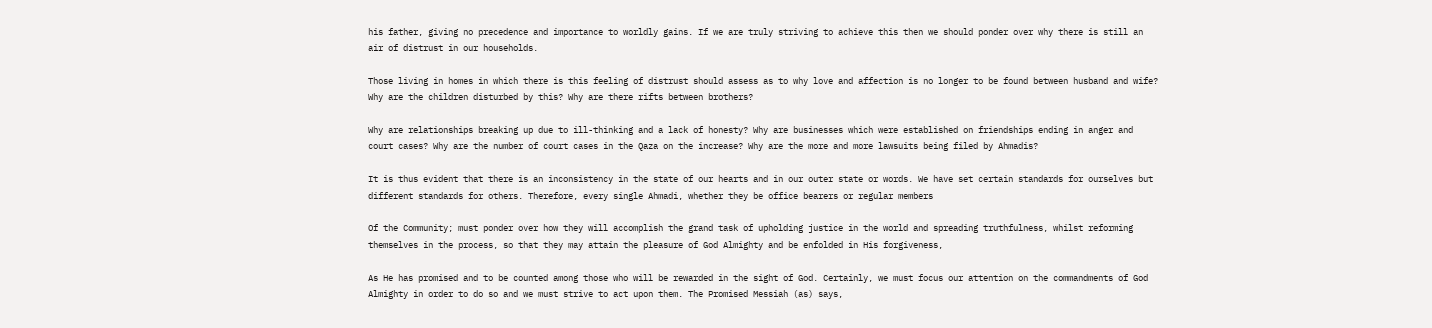his father, giving no precedence and importance to worldly gains. If we are truly striving to achieve this then we should ponder over why there is still an air of distrust in our households.

Those living in homes in which there is this feeling of distrust should assess as to why love and affection is no longer to be found between husband and wife? Why are the children disturbed by this? Why are there rifts between brothers?

Why are relationships breaking up due to ill-thinking and a lack of honesty? Why are businesses which were established on friendships ending in anger and court cases? Why are the number of court cases in the Qaza on the increase? Why are the more and more lawsuits being filed by Ahmadis?

It is thus evident that there is an inconsistency in the state of our hearts and in our outer state or words. We have set certain standards for ourselves but different standards for others. Therefore, every single Ahmadi, whether they be office bearers or regular members

Of the Community; must ponder over how they will accomplish the grand task of upholding justice in the world and spreading truthfulness, whilst reforming themselves in the process, so that they may attain the pleasure of God Almighty and be enfolded in His forgiveness,

As He has promised and to be counted among those who will be rewarded in the sight of God. Certainly, we must focus our attention on the commandments of God Almighty in order to do so and we must strive to act upon them. The Promised Messiah (as) says,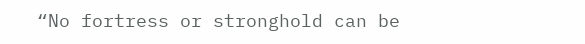“No fortress or stronghold can be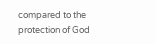compared to the protection of God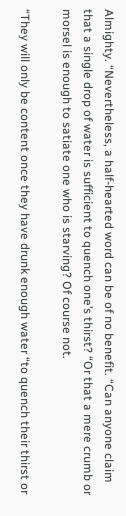Almighty. “Nevertheless, a half-hearted word can be of no benefit. “Can anyone claim that a single drop of water is sufficient to quench one’s thirst? “Or that a mere crumb or morsel is enough to satiate one who is starving? Of course not.

“They will only be content once they have drunk enough water “to quench their thirst or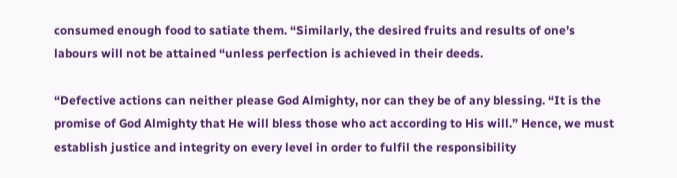consumed enough food to satiate them. “Similarly, the desired fruits and results of one’s labours will not be attained “unless perfection is achieved in their deeds.

“Defective actions can neither please God Almighty, nor can they be of any blessing. “It is the promise of God Almighty that He will bless those who act according to His will.” Hence, we must establish justice and integrity on every level in order to fulfil the responsibility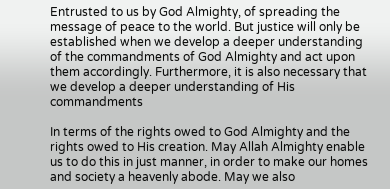Entrusted to us by God Almighty, of spreading the message of peace to the world. But justice will only be established when we develop a deeper understanding of the commandments of God Almighty and act upon them accordingly. Furthermore, it is also necessary that we develop a deeper understanding of His commandments

In terms of the rights owed to God Almighty and the rights owed to His creation. May Allah Almighty enable us to do this in just manner, in order to make our homes and society a heavenly abode. May we also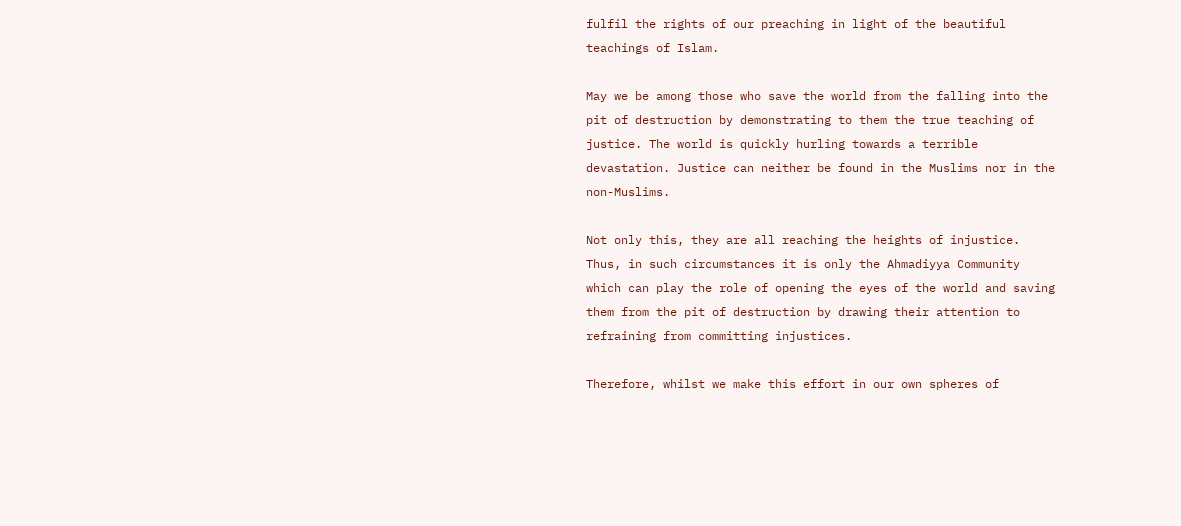fulfil the rights of our preaching in light of the beautiful teachings of Islam.

May we be among those who save the world from the falling into the pit of destruction by demonstrating to them the true teaching of justice. The world is quickly hurling towards a terrible devastation. Justice can neither be found in the Muslims nor in the non-Muslims.

Not only this, they are all reaching the heights of injustice. Thus, in such circumstances it is only the Ahmadiyya Community which can play the role of opening the eyes of the world and saving them from the pit of destruction by drawing their attention to refraining from committing injustices.

Therefore, whilst we make this effort in our own spheres of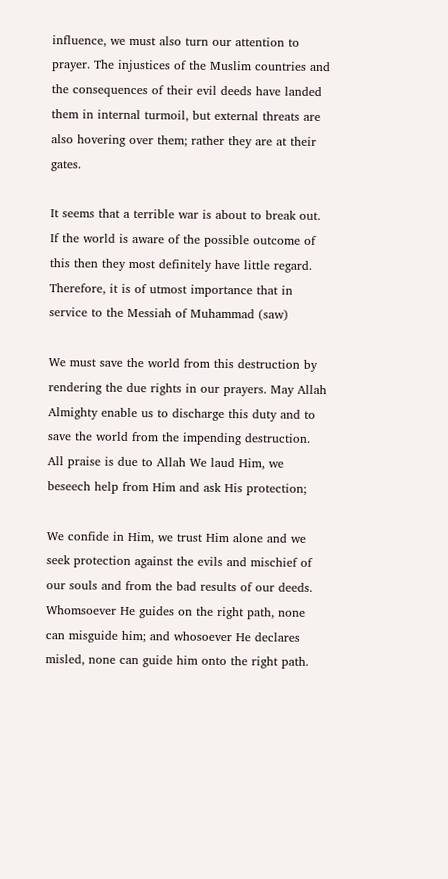influence, we must also turn our attention to prayer. The injustices of the Muslim countries and the consequences of their evil deeds have landed them in internal turmoil, but external threats are also hovering over them; rather they are at their gates.

It seems that a terrible war is about to break out. If the world is aware of the possible outcome of this then they most definitely have little regard. Therefore, it is of utmost importance that in service to the Messiah of Muhammad (saw)

We must save the world from this destruction by rendering the due rights in our prayers. May Allah Almighty enable us to discharge this duty and to save the world from the impending destruction. All praise is due to Allah We laud Him, we beseech help from Him and ask His protection;

We confide in Him, we trust Him alone and we seek protection against the evils and mischief of our souls and from the bad results of our deeds. Whomsoever He guides on the right path, none can misguide him; and whosoever He declares misled, none can guide him onto the right path.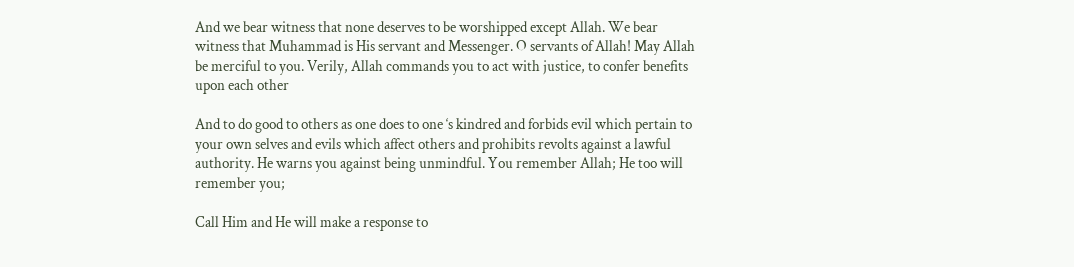And we bear witness that none deserves to be worshipped except Allah. We bear witness that Muhammad is His servant and Messenger. O servants of Allah! May Allah be merciful to you. Verily, Allah commands you to act with justice, to confer benefits upon each other

And to do good to others as one does to one ‘s kindred and forbids evil which pertain to your own selves and evils which affect others and prohibits revolts against a lawful authority. He warns you against being unmindful. You remember Allah; He too will remember you;

Call Him and He will make a response to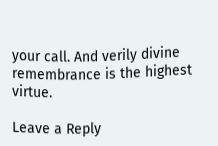your call. And verily divine remembrance is the highest virtue.

Leave a Reply